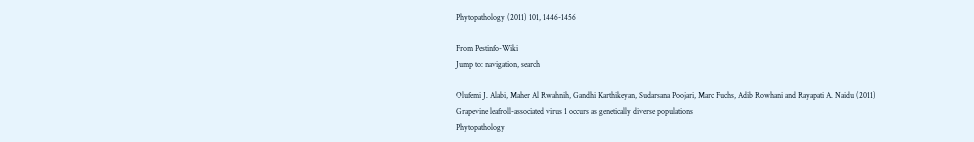Phytopathology (2011) 101, 1446-1456

From Pestinfo-Wiki
Jump to: navigation, search

Olufemi J. Alabi, Maher Al Rwahnih, Gandhi Karthikeyan, Sudarsana Poojari, Marc Fuchs, Adib Rowhani and Rayapati A. Naidu (2011)
Grapevine leafroll-associated virus 1 occurs as genetically diverse populations
Phytopathology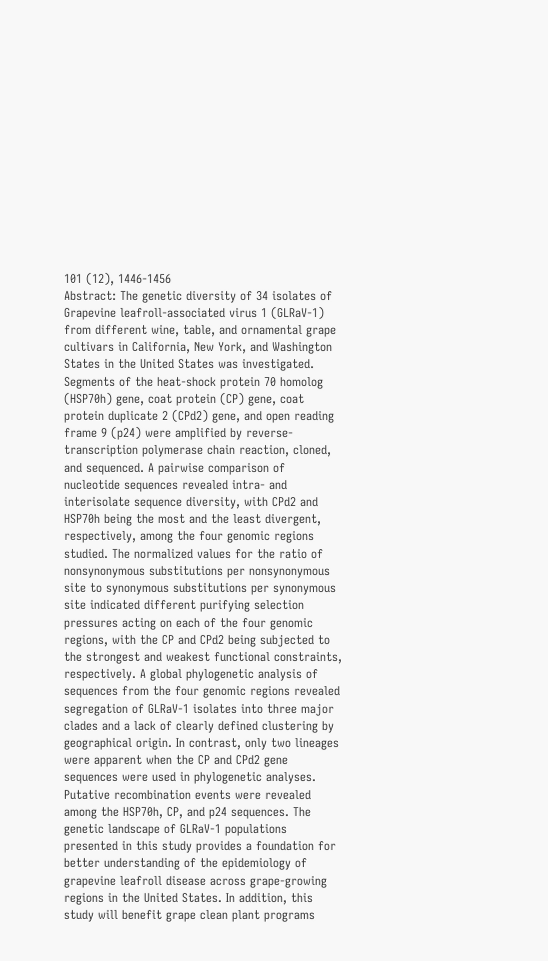101 (12), 1446-1456
Abstract: The genetic diversity of 34 isolates of Grapevine leafroll-associated virus 1 (GLRaV-1) from different wine, table, and ornamental grape cultivars in California, New York, and Washington States in the United States was investigated. Segments of the heat-shock protein 70 homolog (HSP70h) gene, coat protein (CP) gene, coat protein duplicate 2 (CPd2) gene, and open reading frame 9 (p24) were amplified by reverse-transcription polymerase chain reaction, cloned, and sequenced. A pairwise comparison of nucleotide sequences revealed intra- and interisolate sequence diversity, with CPd2 and HSP70h being the most and the least divergent, respectively, among the four genomic regions studied. The normalized values for the ratio of nonsynonymous substitutions per nonsynonymous site to synonymous substitutions per synonymous site indicated different purifying selection pressures acting on each of the four genomic regions, with the CP and CPd2 being subjected to the strongest and weakest functional constraints, respectively. A global phylogenetic analysis of sequences from the four genomic regions revealed segregation of GLRaV-1 isolates into three major clades and a lack of clearly defined clustering by geographical origin. In contrast, only two lineages were apparent when the CP and CPd2 gene sequences were used in phylogenetic analyses. Putative recombination events were revealed among the HSP70h, CP, and p24 sequences. The genetic landscape of GLRaV-1 populations presented in this study provides a foundation for better understanding of the epidemiology of grapevine leafroll disease across grape-growing regions in the United States. In addition, this study will benefit grape clean plant programs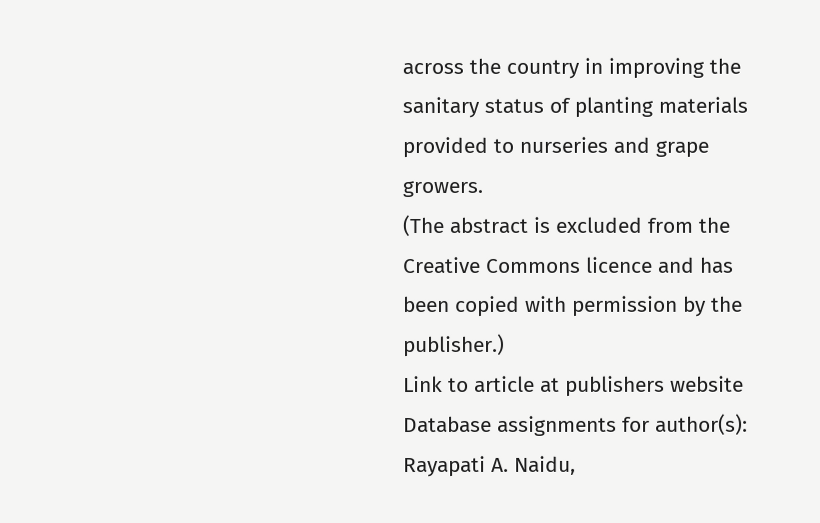across the country in improving the sanitary status of planting materials provided to nurseries and grape growers.
(The abstract is excluded from the Creative Commons licence and has been copied with permission by the publisher.)
Link to article at publishers website
Database assignments for author(s): Rayapati A. Naidu,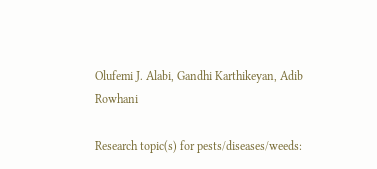Olufemi J. Alabi, Gandhi Karthikeyan, Adib Rowhani

Research topic(s) for pests/diseases/weeds: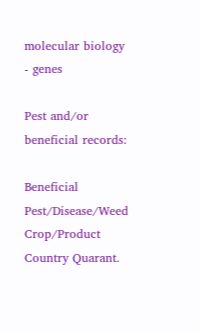molecular biology - genes

Pest and/or beneficial records:

Beneficial Pest/Disease/Weed Crop/Product Country Quarant.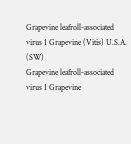Grapevine leafroll-associated virus 1 Grapevine (Vitis) U.S.A. (SW)
Grapevine leafroll-associated virus 1 Grapevine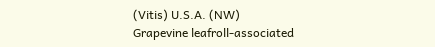(Vitis) U.S.A. (NW)
Grapevine leafroll-associated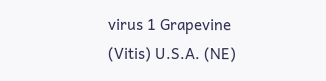virus 1 Grapevine (Vitis) U.S.A. (NE)